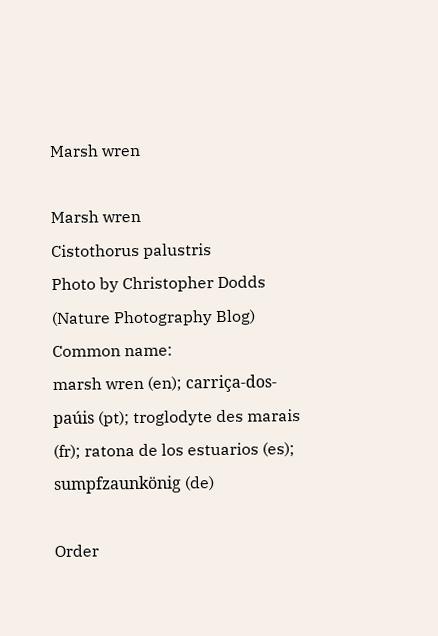Marsh wren

Marsh wren
Cistothorus palustris
Photo by Christopher Dodds (Nature Photography Blog)
Common name:
marsh wren (en); carriça-dos-paúis (pt); troglodyte des marais (fr); ratona de los estuarios (es); sumpfzaunkönig (de)

Order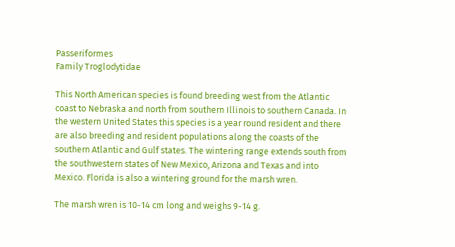Passeriformes
Family Troglodytidae

This North American species is found breeding west from the Atlantic coast to Nebraska and north from southern Illinois to southern Canada. In the western United States this species is a year round resident and there are also breeding and resident populations along the coasts of the southern Atlantic and Gulf states. The wintering range extends south from the southwestern states of New Mexico, Arizona and Texas and into Mexico. Florida is also a wintering ground for the marsh wren.

The marsh wren is 10-14 cm long and weighs 9-14 g.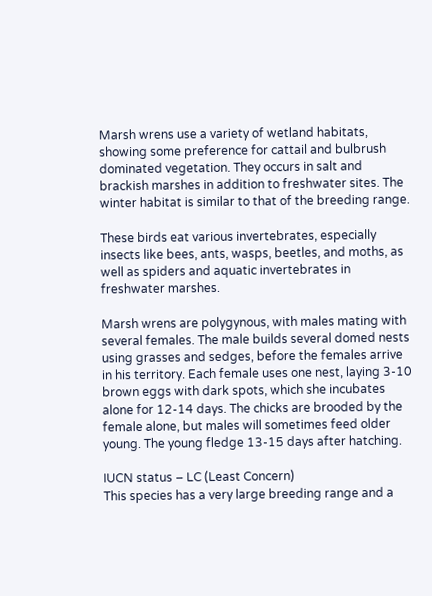Marsh wrens use a variety of wetland habitats, showing some preference for cattail and bulbrush dominated vegetation. They occurs in salt and brackish marshes in addition to freshwater sites. The winter habitat is similar to that of the breeding range.

These birds eat various invertebrates, especially insects like bees, ants, wasps, beetles, and moths, as well as spiders and aquatic invertebrates in freshwater marshes.

Marsh wrens are polygynous, with males mating with several females. The male builds several domed nests using grasses and sedges, before the females arrive in his territory. Each female uses one nest, laying 3-10 brown eggs with dark spots, which she incubates alone for 12-14 days. The chicks are brooded by the female alone, but males will sometimes feed older young. The young fledge 13-15 days after hatching.

IUCN status – LC (Least Concern)
This species has a very large breeding range and a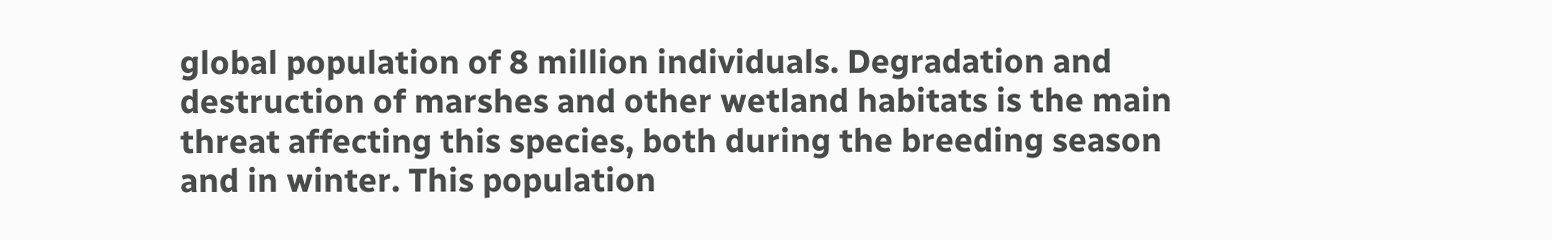global population of 8 million individuals. Degradation and destruction of marshes and other wetland habitats is the main threat affecting this species, both during the breeding season and in winter. This population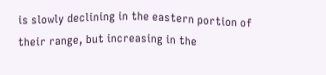is slowly declining in the eastern portion of their range, but increasing in the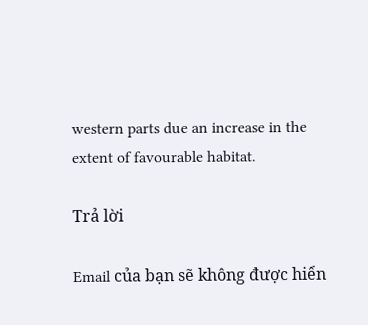western parts due an increase in the extent of favourable habitat.

Trả lời

Email của bạn sẽ không được hiển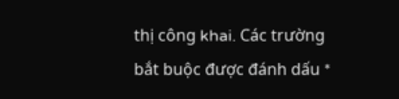thị công khai. Các trường bắt buộc được đánh dấu *